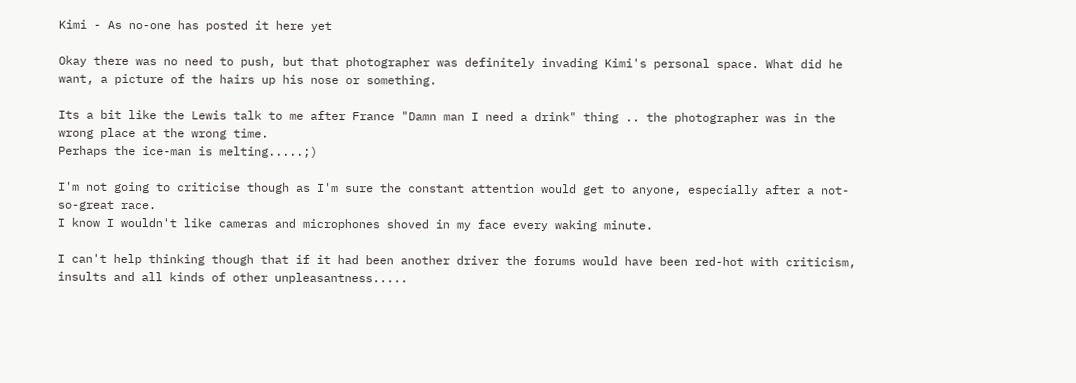Kimi - As no-one has posted it here yet

Okay there was no need to push, but that photographer was definitely invading Kimi's personal space. What did he want, a picture of the hairs up his nose or something.

Its a bit like the Lewis talk to me after France "Damn man I need a drink" thing .. the photographer was in the wrong place at the wrong time.
Perhaps the ice-man is melting.....;)

I'm not going to criticise though as I'm sure the constant attention would get to anyone, especially after a not-so-great race.
I know I wouldn't like cameras and microphones shoved in my face every waking minute.

I can't help thinking though that if it had been another driver the forums would have been red-hot with criticism, insults and all kinds of other unpleasantness.....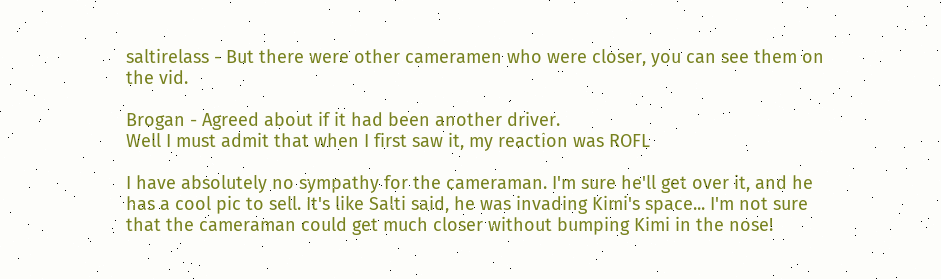saltirelass - But there were other cameramen who were closer, you can see them on the vid.

Brogan - Agreed about if it had been another driver.
Well I must admit that when I first saw it, my reaction was ROFL

I have absolutely no sympathy for the cameraman. I'm sure he'll get over it, and he has a cool pic to sell. It's like Salti said, he was invading Kimi's space... I'm not sure that the cameraman could get much closer without bumping Kimi in the nose!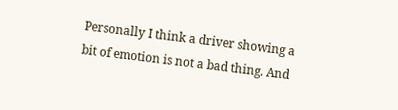Personally I think a driver showing a bit of emotion is not a bad thing. And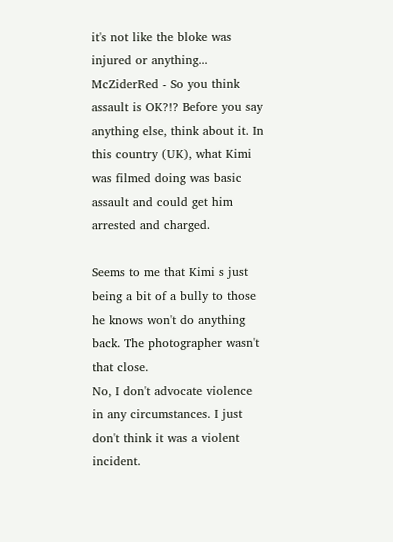it's not like the bloke was injured or anything...
McZiderRed - So you think assault is OK?!? Before you say anything else, think about it. In this country (UK), what Kimi was filmed doing was basic assault and could get him arrested and charged.

Seems to me that Kimi s just being a bit of a bully to those he knows won't do anything back. The photographer wasn't that close.
No, I don't advocate violence in any circumstances. I just don't think it was a violent incident.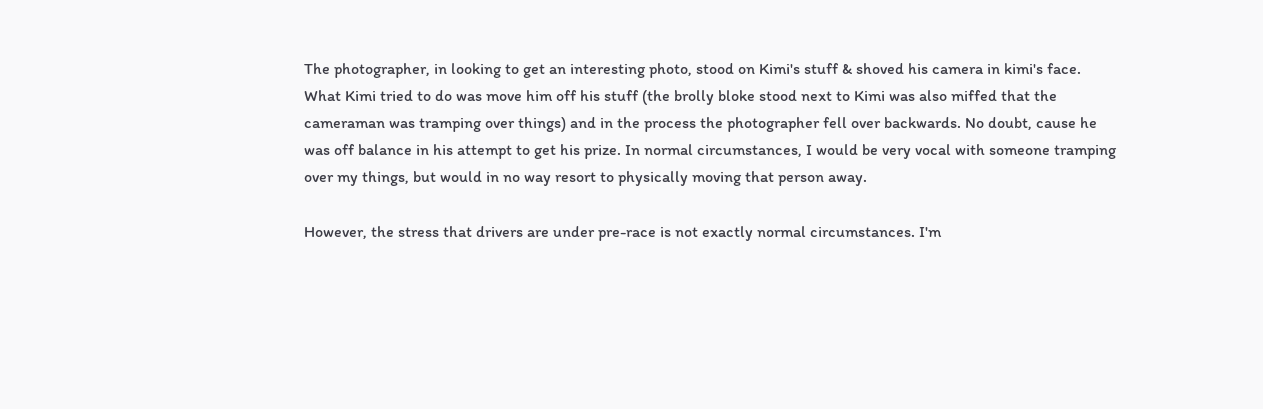The photographer, in looking to get an interesting photo, stood on Kimi's stuff & shoved his camera in kimi's face. What Kimi tried to do was move him off his stuff (the brolly bloke stood next to Kimi was also miffed that the cameraman was tramping over things) and in the process the photographer fell over backwards. No doubt, cause he was off balance in his attempt to get his prize. In normal circumstances, I would be very vocal with someone tramping over my things, but would in no way resort to physically moving that person away.

However, the stress that drivers are under pre-race is not exactly normal circumstances. I'm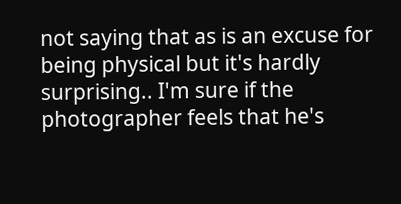not saying that as is an excuse for being physical but it's hardly surprising.. I'm sure if the photographer feels that he's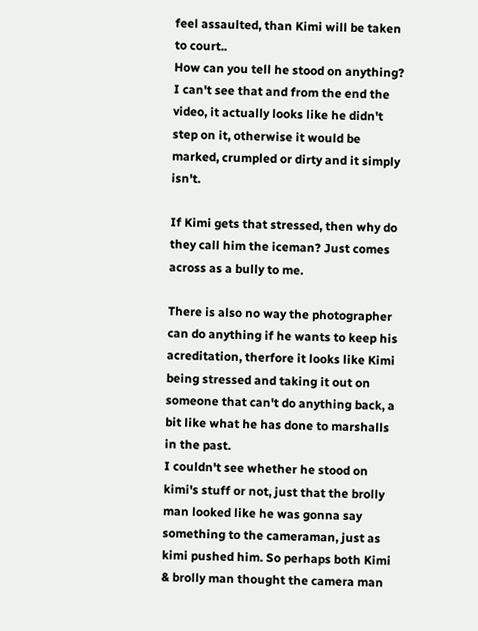feel assaulted, than Kimi will be taken to court..
How can you tell he stood on anything? I can't see that and from the end the video, it actually looks like he didn't step on it, otherwise it would be marked, crumpled or dirty and it simply isn't.

If Kimi gets that stressed, then why do they call him the iceman? Just comes across as a bully to me.

There is also no way the photographer can do anything if he wants to keep his acreditation, therfore it looks like Kimi being stressed and taking it out on someone that can't do anything back, a bit like what he has done to marshalls in the past.
I couldn't see whether he stood on kimi's stuff or not, just that the brolly man looked like he was gonna say something to the cameraman, just as kimi pushed him. So perhaps both Kimi & brolly man thought the camera man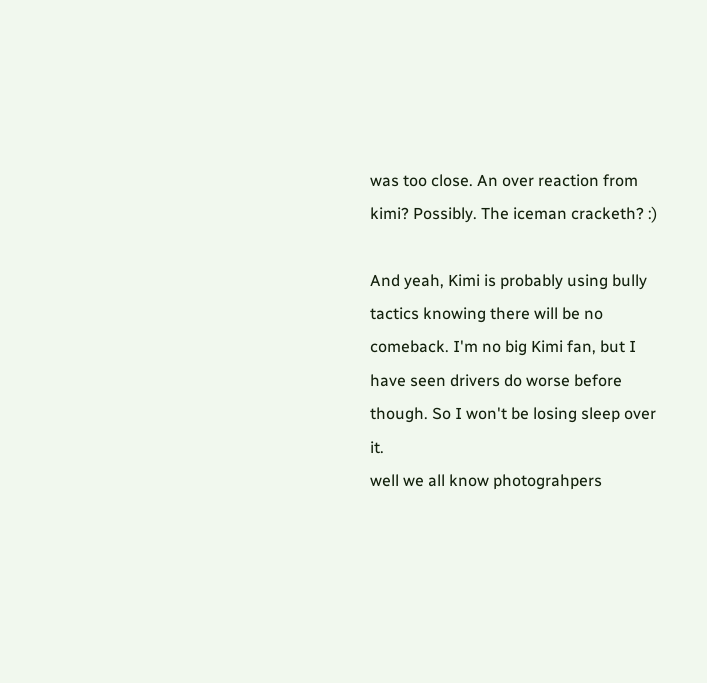was too close. An over reaction from kimi? Possibly. The iceman cracketh? :)

And yeah, Kimi is probably using bully tactics knowing there will be no comeback. I'm no big Kimi fan, but I have seen drivers do worse before though. So I won't be losing sleep over it.
well we all know photograhpers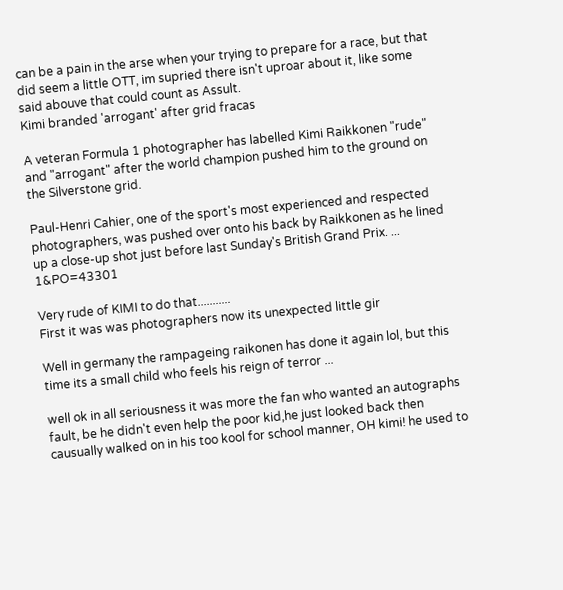can be a pain in the arse when your trying to prepare for a race, but that did seem a little OTT, im supried there isn't uproar about it, like some said abouve that could count as Assult.
Kimi branded 'arrogant' after grid fracas

A veteran Formula 1 photographer has labelled Kimi Raikkonen "rude" and "arrogant" after the world champion pushed him to the ground on the Silverstone grid.

Paul-Henri Cahier, one of the sport's most experienced and respected photographers, was pushed over onto his back by Raikkonen as he lined up a close-up shot just before last Sunday's British Grand Prix. ... 1&PO=43301

Very rude of KIMI to do that...........
First it was was photographers now its unexpected little gir

Well in germany the rampageing raikonen has done it again lol, but this time its a small child who feels his reign of terror ...

well ok in all seriousness it was more the fan who wanted an autographs fault, be he didn't even help the poor kid,he just looked back then causually walked on in his too kool for school manner, OH kimi! he used to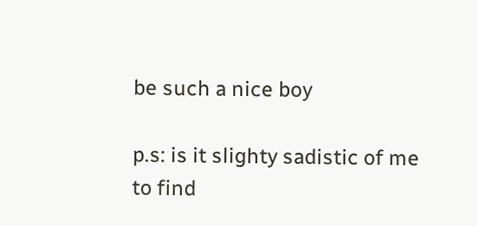be such a nice boy

p.s: is it slighty sadistic of me to find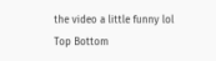the video a little funny lol
Top Bottom